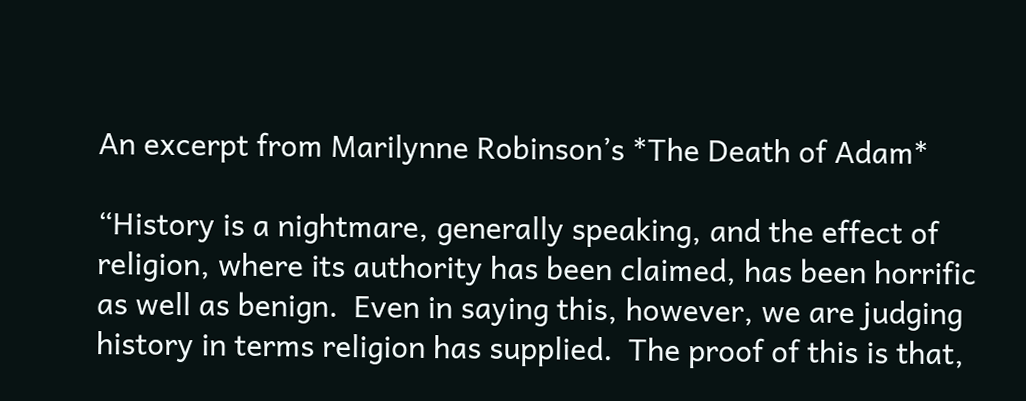An excerpt from Marilynne Robinson’s *The Death of Adam*

“History is a nightmare, generally speaking, and the effect of religion, where its authority has been claimed, has been horrific as well as benign.  Even in saying this, however, we are judging history in terms religion has supplied.  The proof of this is that,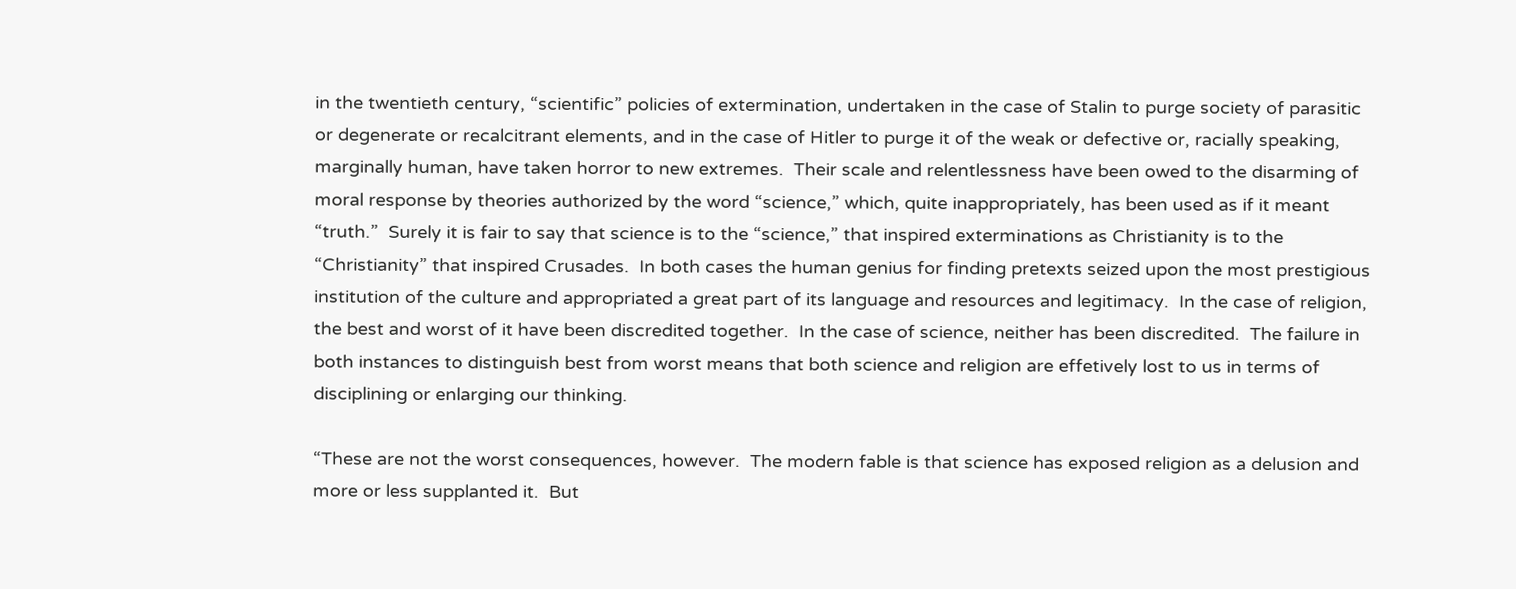in the twentieth century, “scientific” policies of extermination, undertaken in the case of Stalin to purge society of parasitic or degenerate or recalcitrant elements, and in the case of Hitler to purge it of the weak or defective or, racially speaking, marginally human, have taken horror to new extremes.  Their scale and relentlessness have been owed to the disarming of moral response by theories authorized by the word “science,” which, quite inappropriately, has been used as if it meant “truth.”  Surely it is fair to say that science is to the “science,” that inspired exterminations as Christianity is to the “Christianity” that inspired Crusades.  In both cases the human genius for finding pretexts seized upon the most prestigious institution of the culture and appropriated a great part of its language and resources and legitimacy.  In the case of religion, the best and worst of it have been discredited together.  In the case of science, neither has been discredited.  The failure in both instances to distinguish best from worst means that both science and religion are effetively lost to us in terms of disciplining or enlarging our thinking.

“These are not the worst consequences, however.  The modern fable is that science has exposed religion as a delusion and more or less supplanted it.  But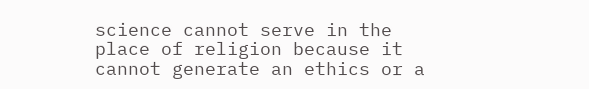science cannot serve in the place of religion because it cannot generate an ethics or a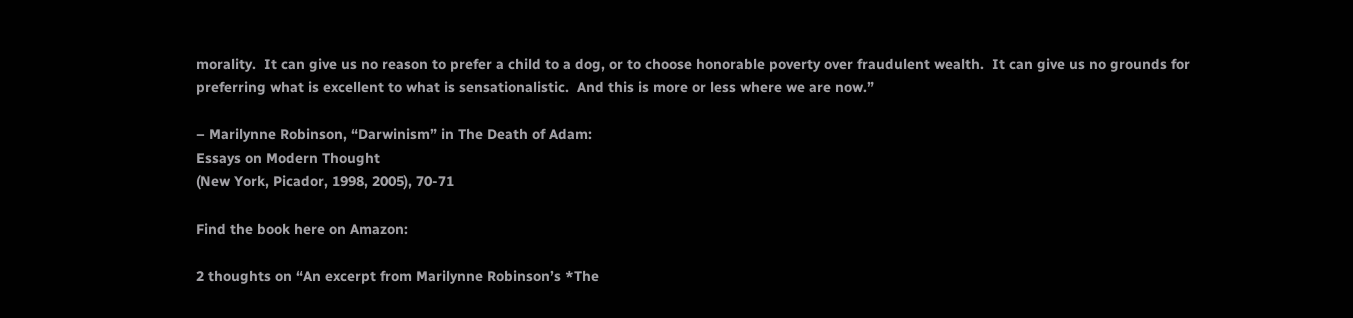morality.  It can give us no reason to prefer a child to a dog, or to choose honorable poverty over fraudulent wealth.  It can give us no grounds for preferring what is excellent to what is sensationalistic.  And this is more or less where we are now.”

– Marilynne Robinson, “Darwinism” in The Death of Adam:
Essays on Modern Thought
(New York, Picador, 1998, 2005), 70-71

Find the book here on Amazon:

2 thoughts on “An excerpt from Marilynne Robinson’s *The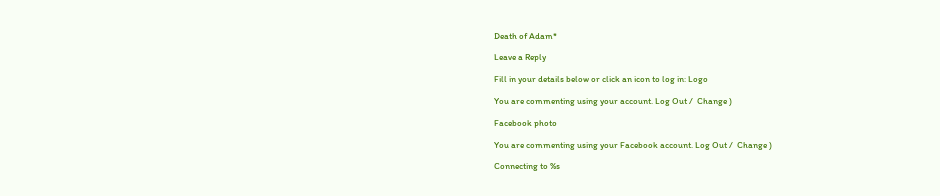Death of Adam*

Leave a Reply

Fill in your details below or click an icon to log in: Logo

You are commenting using your account. Log Out /  Change )

Facebook photo

You are commenting using your Facebook account. Log Out /  Change )

Connecting to %s